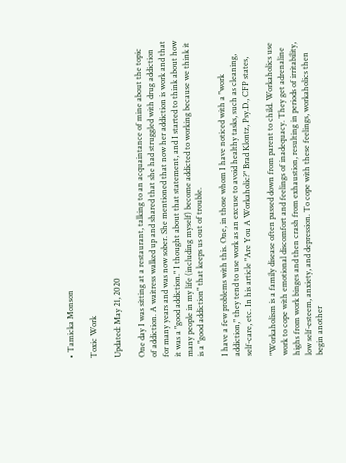• Tamicka Monson

Toxic Work

Updated: May 21, 2020

One day I was sitting at a restaurant, talking to an acquaintance of mine about the topic of addiction. A waitress walked up and shared that she had struggled with drug addiction for many years and was now sober. She mentioned that now her addiction is work and that it was a "good addiction." I thought about that statement, and I started to think about how many people in my life (including myself) become addicted to working because we think it is a "good addiction" that keeps us out of trouble.

I have a few problems with this. One, in those whom I have noticed with a "work addiction," they tend to use work as an excuse to avoid healthy tasks, such as cleaning, self-care, etc. In his article "Are You A Workaholic?" Brad Klontz, Psy.D., CFP states,

"Workaholism is a family disease often passed down from parent to child. Workaholics use work to cope with emotional discomfort and feelings of inadequacy. They get adrenaline highs from work binges and then crash from exhaustion, resulting in periods of irritability, low self-esteem, anxiety, and depression. To cope with these feelings, workaholics then begin another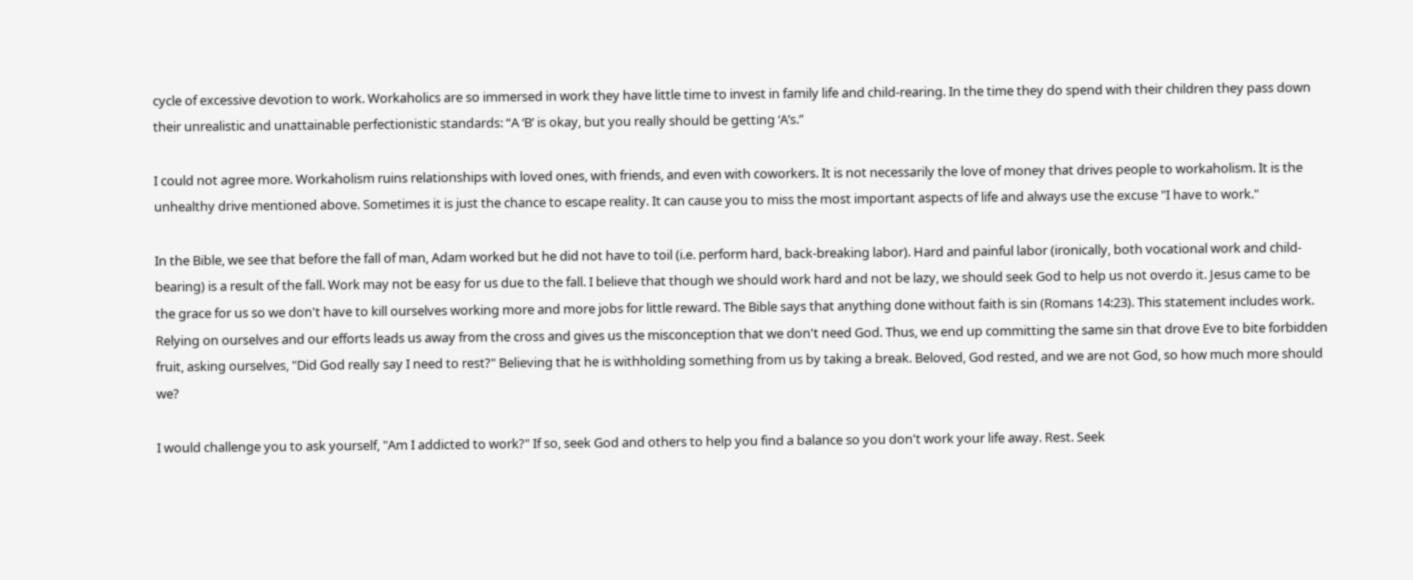cycle of excessive devotion to work. Workaholics are so immersed in work they have little time to invest in family life and child-rearing. In the time they do spend with their children they pass down their unrealistic and unattainable perfectionistic standards: “A ‘B’ is okay, but you really should be getting ‘A’s.”

I could not agree more. Workaholism ruins relationships with loved ones, with friends, and even with coworkers. It is not necessarily the love of money that drives people to workaholism. It is the unhealthy drive mentioned above. Sometimes it is just the chance to escape reality. It can cause you to miss the most important aspects of life and always use the excuse "I have to work."

In the Bible, we see that before the fall of man, Adam worked but he did not have to toil (i.e. perform hard, back-breaking labor). Hard and painful labor (ironically, both vocational work and child-bearing) is a result of the fall. Work may not be easy for us due to the fall. I believe that though we should work hard and not be lazy, we should seek God to help us not overdo it. Jesus came to be the grace for us so we don't have to kill ourselves working more and more jobs for little reward. The Bible says that anything done without faith is sin (Romans 14:23). This statement includes work. Relying on ourselves and our efforts leads us away from the cross and gives us the misconception that we don't need God. Thus, we end up committing the same sin that drove Eve to bite forbidden fruit, asking ourselves, "Did God really say I need to rest?" Believing that he is withholding something from us by taking a break. Beloved, God rested, and we are not God, so how much more should we?

I would challenge you to ask yourself, "Am I addicted to work?" If so, seek God and others to help you find a balance so you don't work your life away. Rest. Seek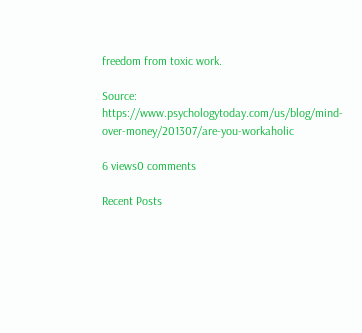freedom from toxic work.

Source: https://www.psychologytoday.com/us/blog/mind-over-money/201307/are-you-workaholic

6 views0 comments

Recent Posts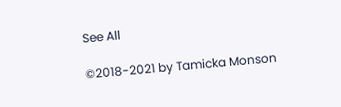See All

©2018-2021 by Tamicka Monson